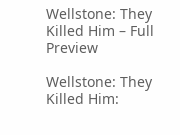Wellstone: They Killed Him – Full Preview

Wellstone: They Killed Him: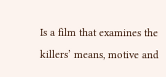Is a film that examines the killers’ means, motive and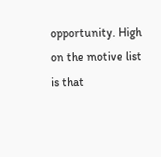opportunity. High on the motive list is that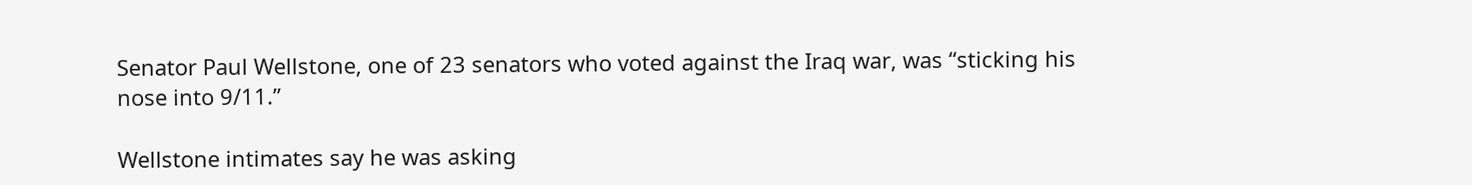Senator Paul Wellstone, one of 23 senators who voted against the Iraq war, was “sticking his nose into 9/11.”

Wellstone intimates say he was asking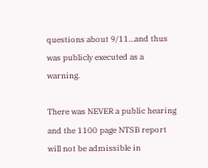questions about 9/11…and thus was publicly executed as a warning.

There was NEVER a public hearing and the 1100 page NTSB report will not be admissible in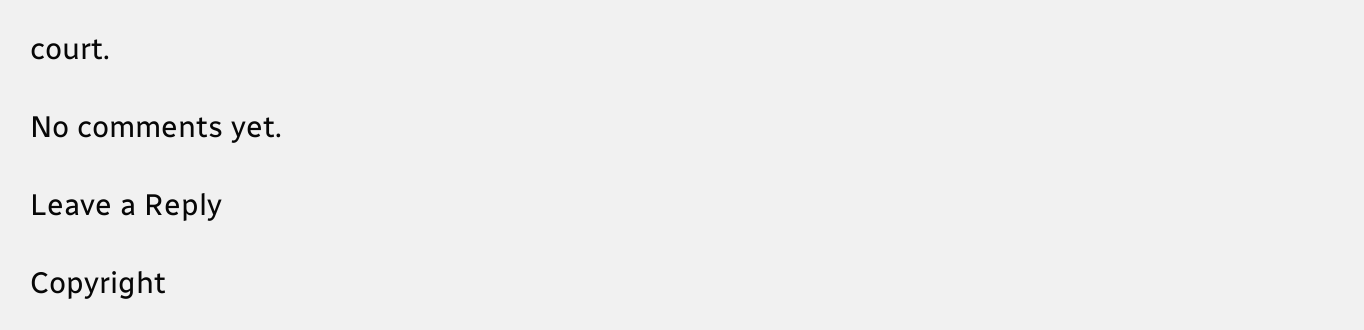court.

No comments yet.

Leave a Reply

Copyright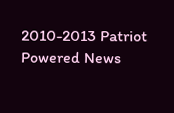2010-2013 Patriot Powered News